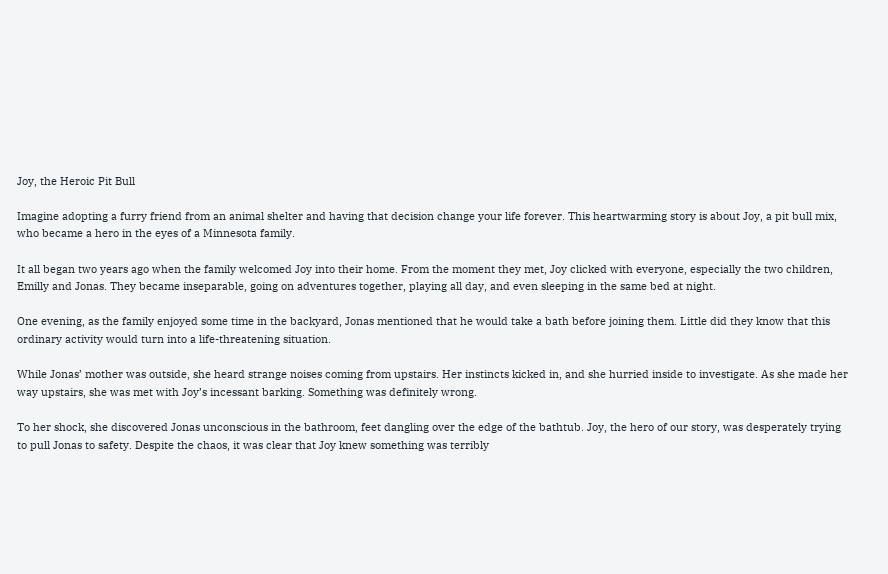Joy, the Heroic Pit Bull

Imagine adopting a furry friend from an animal shelter and having that decision change your life forever. This heartwarming story is about Joy, a pit bull mix, who became a hero in the eyes of a Minnesota family.

It all began two years ago when the family welcomed Joy into their home. From the moment they met, Joy clicked with everyone, especially the two children, Emilly and Jonas. They became inseparable, going on adventures together, playing all day, and even sleeping in the same bed at night.

One evening, as the family enjoyed some time in the backyard, Jonas mentioned that he would take a bath before joining them. Little did they know that this ordinary activity would turn into a life-threatening situation.

While Jonas’ mother was outside, she heard strange noises coming from upstairs. Her instincts kicked in, and she hurried inside to investigate. As she made her way upstairs, she was met with Joy’s incessant barking. Something was definitely wrong.

To her shock, she discovered Jonas unconscious in the bathroom, feet dangling over the edge of the bathtub. Joy, the hero of our story, was desperately trying to pull Jonas to safety. Despite the chaos, it was clear that Joy knew something was terribly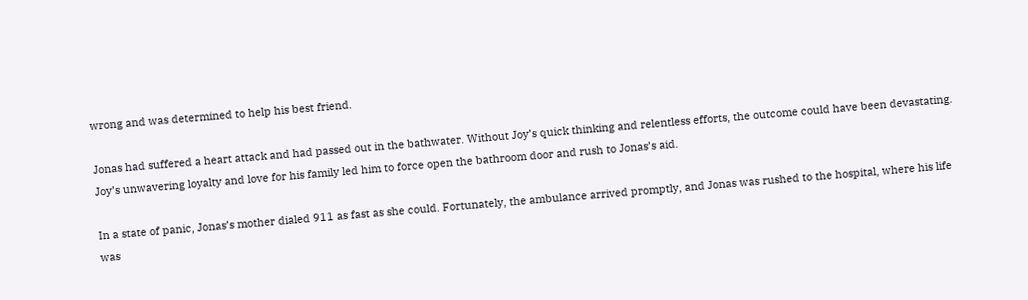wrong and was determined to help his best friend.

Jonas had suffered a heart attack and had passed out in the bathwater. Without Joy’s quick thinking and relentless efforts, the outcome could have been devastating. Joy’s unwavering loyalty and love for his family led him to force open the bathroom door and rush to Jonas’s aid.

In a state of panic, Jonas’s mother dialed 911 as fast as she could. Fortunately, the ambulance arrived promptly, and Jonas was rushed to the hospital, where his life was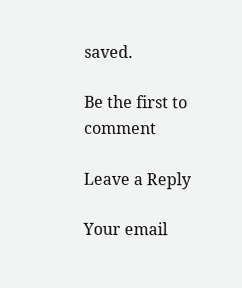saved.

Be the first to comment

Leave a Reply

Your email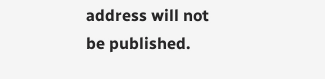address will not be published.